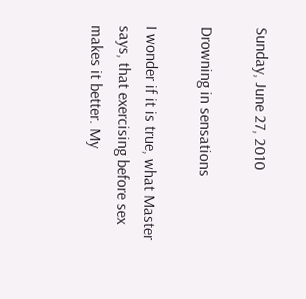Sunday, June 27, 2010

Drowning in sensations

I wonder if it is true, what Master says, that exercising before sex makes it better. My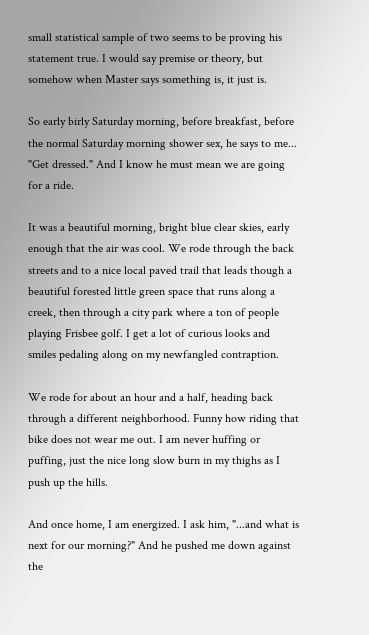small statistical sample of two seems to be proving his statement true. I would say premise or theory, but somehow when Master says something is, it just is.

So early birly Saturday morning, before breakfast, before the normal Saturday morning shower sex, he says to me... "Get dressed." And I know he must mean we are going for a ride.

It was a beautiful morning, bright blue clear skies, early enough that the air was cool. We rode through the back streets and to a nice local paved trail that leads though a beautiful forested little green space that runs along a creek, then through a city park where a ton of people playing Frisbee golf. I get a lot of curious looks and smiles pedaling along on my newfangled contraption.

We rode for about an hour and a half, heading back through a different neighborhood. Funny how riding that bike does not wear me out. I am never huffing or puffing, just the nice long slow burn in my thighs as I push up the hills.

And once home, I am energized. I ask him, "...and what is next for our morning?" And he pushed me down against the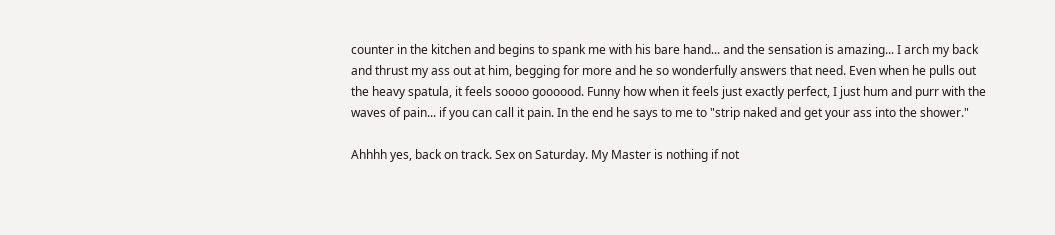counter in the kitchen and begins to spank me with his bare hand... and the sensation is amazing... I arch my back and thrust my ass out at him, begging for more and he so wonderfully answers that need. Even when he pulls out the heavy spatula, it feels soooo goooood. Funny how when it feels just exactly perfect, I just hum and purr with the waves of pain... if you can call it pain. In the end he says to me to "strip naked and get your ass into the shower."

Ahhhh yes, back on track. Sex on Saturday. My Master is nothing if not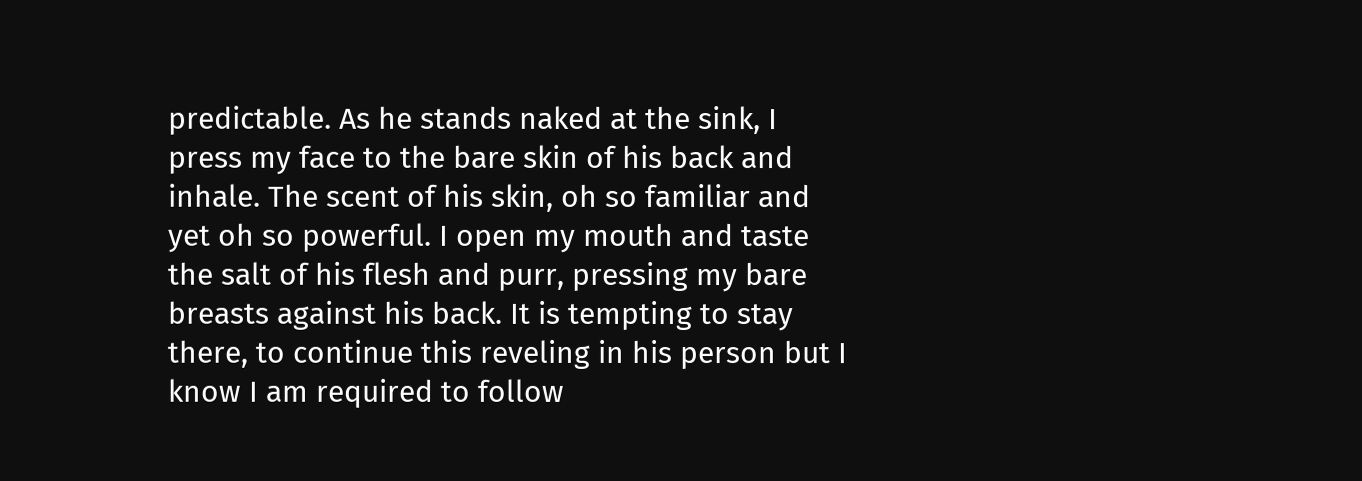predictable. As he stands naked at the sink, I press my face to the bare skin of his back and inhale. The scent of his skin, oh so familiar and yet oh so powerful. I open my mouth and taste the salt of his flesh and purr, pressing my bare breasts against his back. It is tempting to stay there, to continue this reveling in his person but I know I am required to follow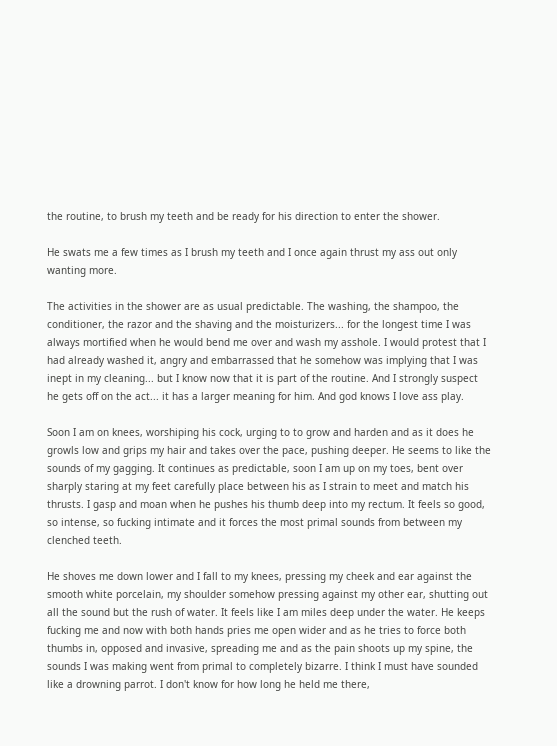the routine, to brush my teeth and be ready for his direction to enter the shower.

He swats me a few times as I brush my teeth and I once again thrust my ass out only wanting more.

The activities in the shower are as usual predictable. The washing, the shampoo, the conditioner, the razor and the shaving and the moisturizers... for the longest time I was always mortified when he would bend me over and wash my asshole. I would protest that I had already washed it, angry and embarrassed that he somehow was implying that I was inept in my cleaning... but I know now that it is part of the routine. And I strongly suspect he gets off on the act... it has a larger meaning for him. And god knows I love ass play.

Soon I am on knees, worshiping his cock, urging to to grow and harden and as it does he growls low and grips my hair and takes over the pace, pushing deeper. He seems to like the sounds of my gagging. It continues as predictable, soon I am up on my toes, bent over sharply staring at my feet carefully place between his as I strain to meet and match his thrusts. I gasp and moan when he pushes his thumb deep into my rectum. It feels so good, so intense, so fucking intimate and it forces the most primal sounds from between my clenched teeth.

He shoves me down lower and I fall to my knees, pressing my cheek and ear against the smooth white porcelain, my shoulder somehow pressing against my other ear, shutting out all the sound but the rush of water. It feels like I am miles deep under the water. He keeps fucking me and now with both hands pries me open wider and as he tries to force both thumbs in, opposed and invasive, spreading me and as the pain shoots up my spine, the sounds I was making went from primal to completely bizarre. I think I must have sounded like a drowning parrot. I don't know for how long he held me there,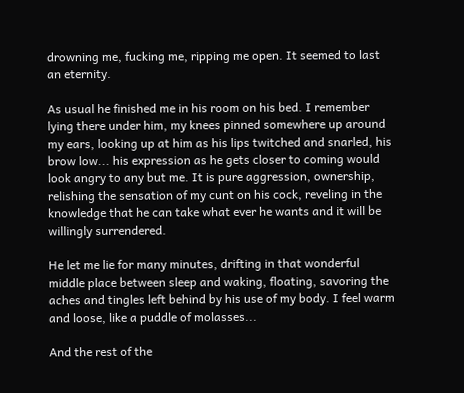drowning me, fucking me, ripping me open. It seemed to last an eternity.

As usual he finished me in his room on his bed. I remember lying there under him, my knees pinned somewhere up around my ears, looking up at him as his lips twitched and snarled, his brow low... his expression as he gets closer to coming would look angry to any but me. It is pure aggression, ownership, relishing the sensation of my cunt on his cock, reveling in the knowledge that he can take what ever he wants and it will be willingly surrendered.

He let me lie for many minutes, drifting in that wonderful middle place between sleep and waking, floating, savoring the aches and tingles left behind by his use of my body. I feel warm and loose, like a puddle of molasses...

And the rest of the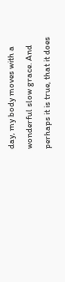day, my body moves with a wonderful slow grace. And perhaps it is true, that it does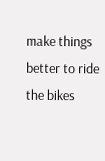make things better to ride the bikes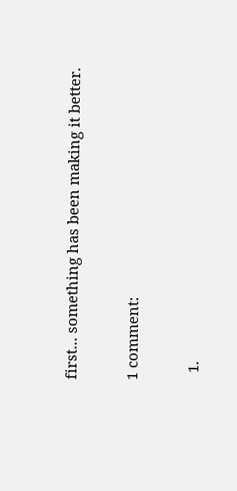first... something has been making it better.

1 comment:

  1.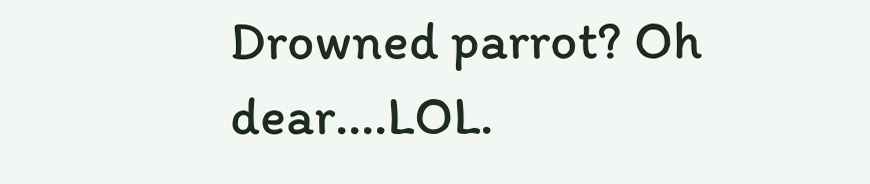Drowned parrot? Oh dear....LOL.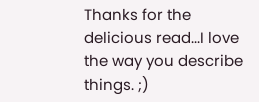Thanks for the delicious read...I love the way you describe things. ;)